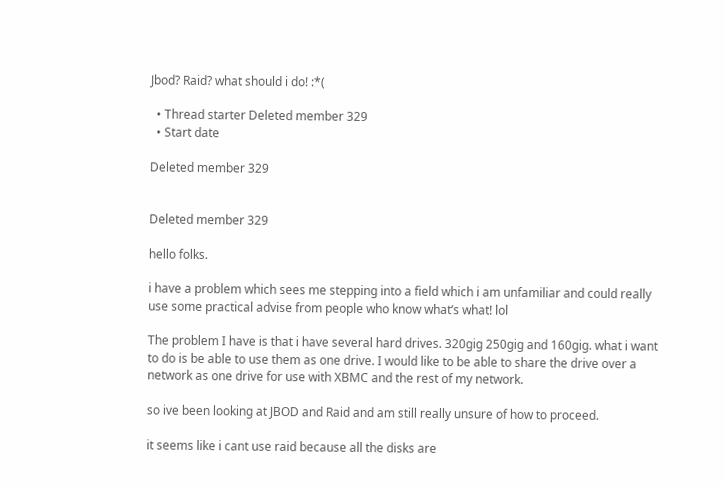Jbod? Raid? what should i do! :*(

  • Thread starter Deleted member 329
  • Start date

Deleted member 329


Deleted member 329

hello folks.

i have a problem which sees me stepping into a field which i am unfamiliar and could really use some practical advise from people who know what’s what! lol

The problem I have is that i have several hard drives. 320gig 250gig and 160gig. what i want to do is be able to use them as one drive. I would like to be able to share the drive over a network as one drive for use with XBMC and the rest of my network.

so ive been looking at JBOD and Raid and am still really unsure of how to proceed.

it seems like i cant use raid because all the disks are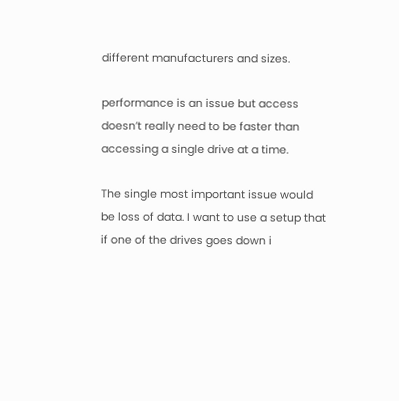different manufacturers and sizes.

performance is an issue but access doesn’t really need to be faster than accessing a single drive at a time.

The single most important issue would be loss of data. I want to use a setup that if one of the drives goes down i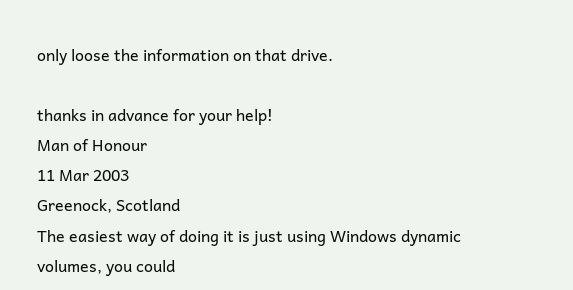only loose the information on that drive.

thanks in advance for your help!
Man of Honour
11 Mar 2003
Greenock, Scotland
The easiest way of doing it is just using Windows dynamic volumes, you could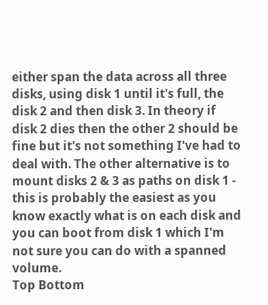either span the data across all three disks, using disk 1 until it's full, the disk 2 and then disk 3. In theory if disk 2 dies then the other 2 should be fine but it's not something I've had to deal with. The other alternative is to mount disks 2 & 3 as paths on disk 1 - this is probably the easiest as you know exactly what is on each disk and you can boot from disk 1 which I'm not sure you can do with a spanned volume.
Top Bottom